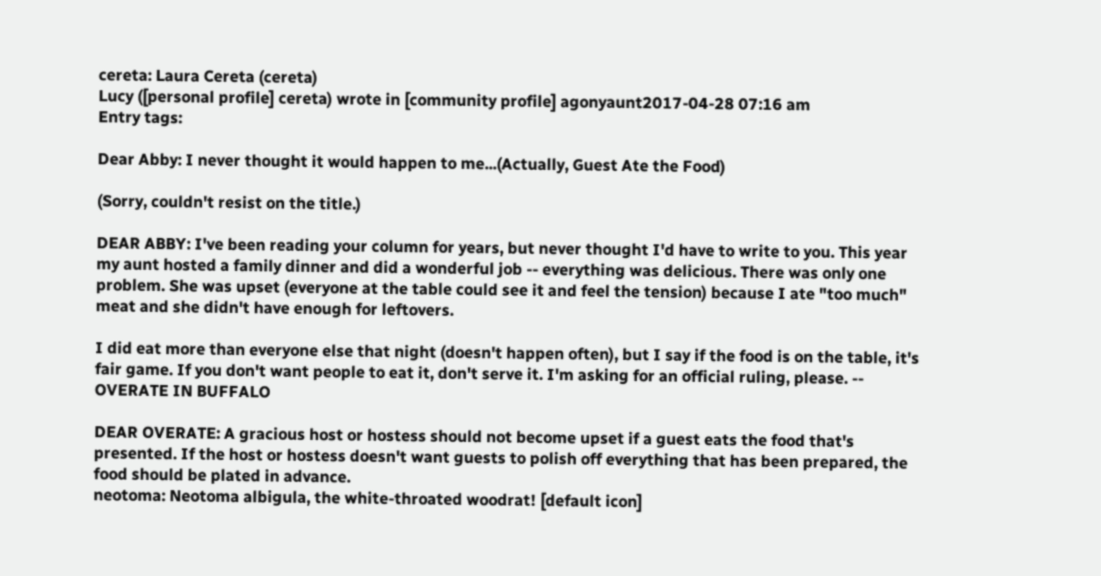cereta: Laura Cereta (cereta)
Lucy ([personal profile] cereta) wrote in [community profile] agonyaunt2017-04-28 07:16 am
Entry tags:

Dear Abby: I never thought it would happen to me...(Actually, Guest Ate the Food)

(Sorry, couldn't resist on the title.)

DEAR ABBY: I've been reading your column for years, but never thought I'd have to write to you. This year my aunt hosted a family dinner and did a wonderful job -- everything was delicious. There was only one problem. She was upset (everyone at the table could see it and feel the tension) because I ate "too much" meat and she didn't have enough for leftovers.

I did eat more than everyone else that night (doesn't happen often), but I say if the food is on the table, it's fair game. If you don't want people to eat it, don't serve it. I'm asking for an official ruling, please. -- OVERATE IN BUFFALO

DEAR OVERATE: A gracious host or hostess should not become upset if a guest eats the food that's presented. If the host or hostess doesn't want guests to polish off everything that has been prepared, the food should be plated in advance.
neotoma: Neotoma albigula, the white-throated woodrat! [default icon]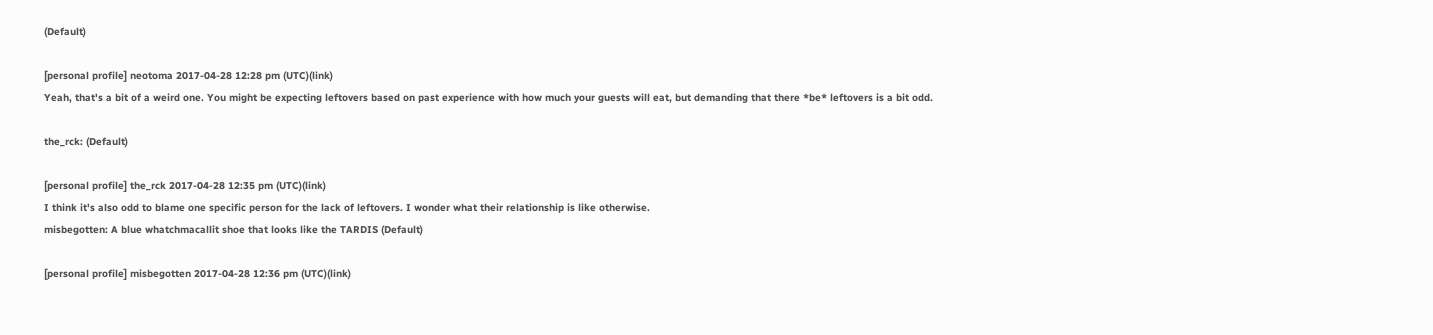(Default)

[personal profile] neotoma 2017-04-28 12:28 pm (UTC)(link)
Yeah, that's a bit of a weird one. You might be expecting leftovers based on past experience with how much your guests will eat, but demanding that there *be* leftovers is a bit odd.

the_rck: (Default)

[personal profile] the_rck 2017-04-28 12:35 pm (UTC)(link)
I think it's also odd to blame one specific person for the lack of leftovers. I wonder what their relationship is like otherwise.
misbegotten: A blue whatchmacallit shoe that looks like the TARDIS (Default)

[personal profile] misbegotten 2017-04-28 12:36 pm (UTC)(link)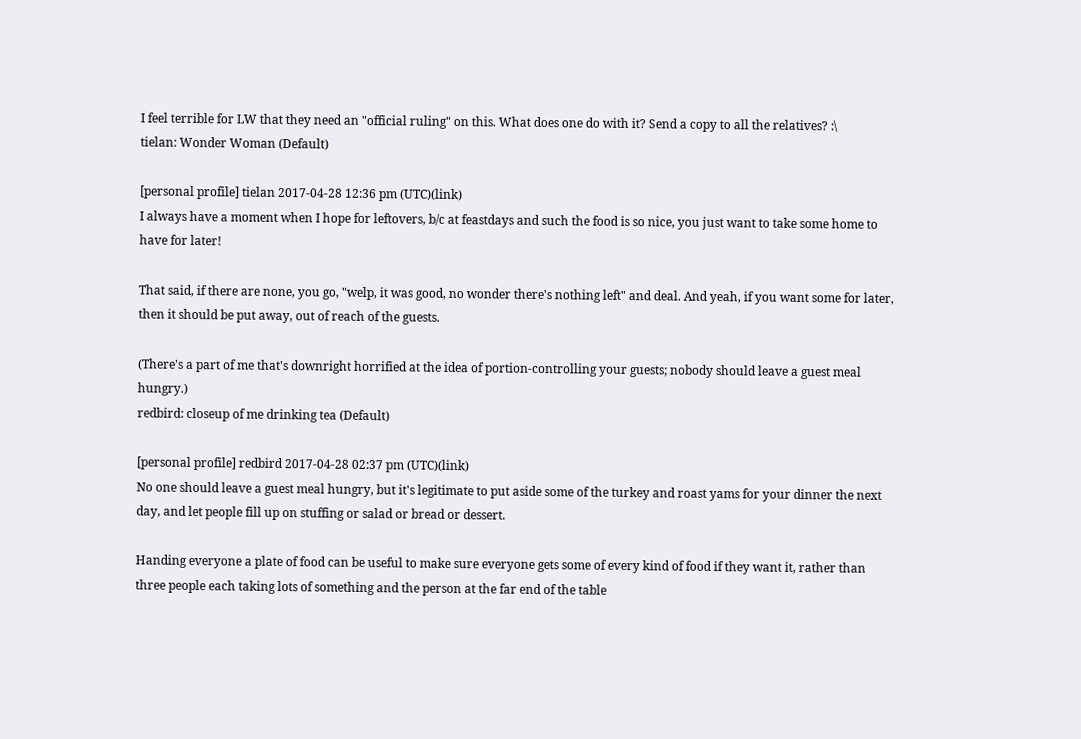I feel terrible for LW that they need an "official ruling" on this. What does one do with it? Send a copy to all the relatives? :\
tielan: Wonder Woman (Default)

[personal profile] tielan 2017-04-28 12:36 pm (UTC)(link)
I always have a moment when I hope for leftovers, b/c at feastdays and such the food is so nice, you just want to take some home to have for later!

That said, if there are none, you go, "welp, it was good, no wonder there's nothing left" and deal. And yeah, if you want some for later, then it should be put away, out of reach of the guests.

(There's a part of me that's downright horrified at the idea of portion-controlling your guests; nobody should leave a guest meal hungry.)
redbird: closeup of me drinking tea (Default)

[personal profile] redbird 2017-04-28 02:37 pm (UTC)(link)
No one should leave a guest meal hungry, but it's legitimate to put aside some of the turkey and roast yams for your dinner the next day, and let people fill up on stuffing or salad or bread or dessert.

Handing everyone a plate of food can be useful to make sure everyone gets some of every kind of food if they want it, rather than three people each taking lots of something and the person at the far end of the table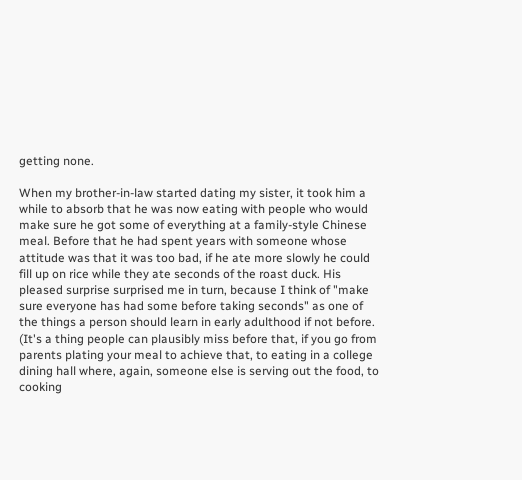getting none.

When my brother-in-law started dating my sister, it took him a while to absorb that he was now eating with people who would make sure he got some of everything at a family-style Chinese meal. Before that he had spent years with someone whose attitude was that it was too bad, if he ate more slowly he could fill up on rice while they ate seconds of the roast duck. His pleased surprise surprised me in turn, because I think of "make sure everyone has had some before taking seconds" as one of the things a person should learn in early adulthood if not before. (It's a thing people can plausibly miss before that, if you go from parents plating your meal to achieve that, to eating in a college dining hall where, again, someone else is serving out the food, to cooking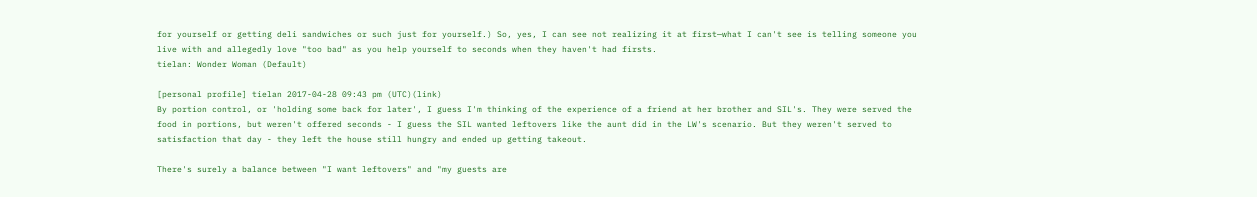for yourself or getting deli sandwiches or such just for yourself.) So, yes, I can see not realizing it at first—what I can't see is telling someone you live with and allegedly love "too bad" as you help yourself to seconds when they haven't had firsts.
tielan: Wonder Woman (Default)

[personal profile] tielan 2017-04-28 09:43 pm (UTC)(link)
By portion control, or 'holding some back for later', I guess I'm thinking of the experience of a friend at her brother and SIL's. They were served the food in portions, but weren't offered seconds - I guess the SIL wanted leftovers like the aunt did in the LW's scenario. But they weren't served to satisfaction that day - they left the house still hungry and ended up getting takeout.

There's surely a balance between "I want leftovers" and "my guests are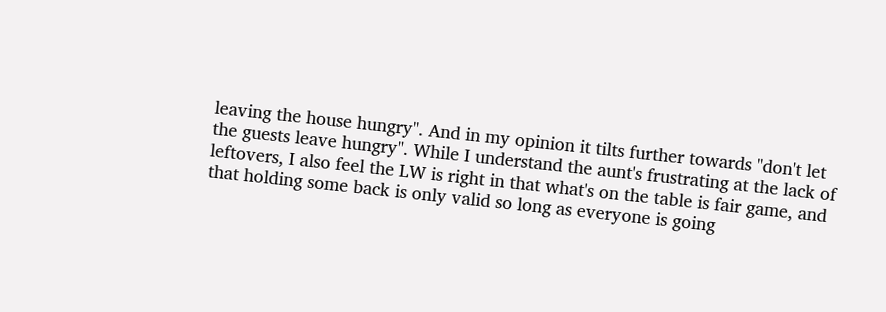leaving the house hungry". And in my opinion it tilts further towards "don't let the guests leave hungry". While I understand the aunt's frustrating at the lack of leftovers, I also feel the LW is right in that what's on the table is fair game, and that holding some back is only valid so long as everyone is going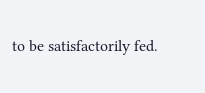to be satisfactorily fed.